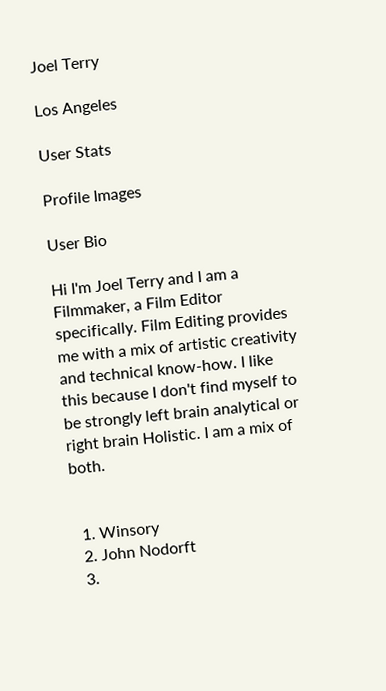Joel Terry

Los Angeles

User Stats

Profile Images

User Bio

Hi I'm Joel Terry and I am a Filmmaker, a Film Editor specifically. Film Editing provides me with a mix of artistic creativity and technical know-how. I like this because I don't find myself to be strongly left brain analytical or right brain Holistic. I am a mix of both.


  1. Winsory
  2. John Nodorft
  3.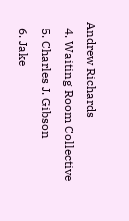Andrew Richards
  4. Waiting Room Collective
  5. Charles J. Gibson
  6. Jake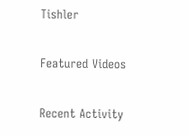Tishler

Featured Videos

Recent Activity